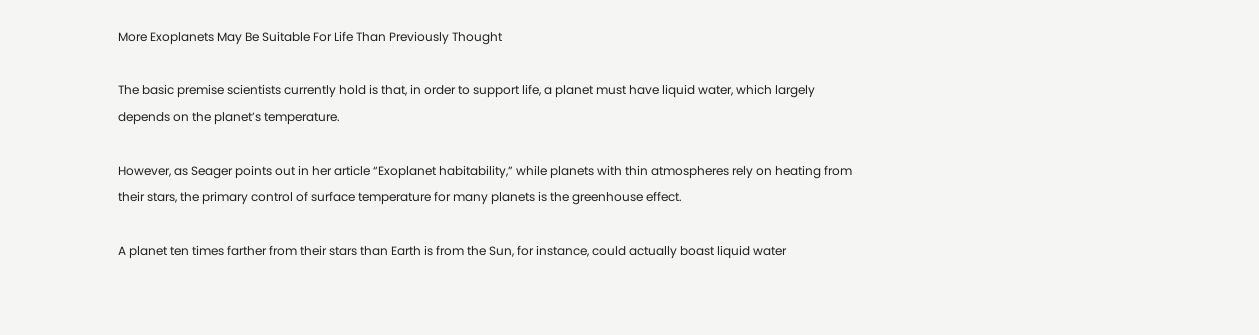More Exoplanets May Be Suitable For Life Than Previously Thought

The basic premise scientists currently hold is that, in order to support life, a planet must have liquid water, which largely depends on the planet’s temperature.

However, as Seager points out in her article “Exoplanet habitability,” while planets with thin atmospheres rely on heating from their stars, the primary control of surface temperature for many planets is the greenhouse effect.

A planet ten times farther from their stars than Earth is from the Sun, for instance, could actually boast liquid water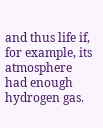and thus life if, for example, its atmosphere had enough hydrogen gas.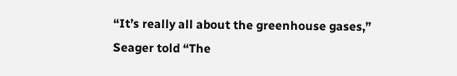“It’s really all about the greenhouse gases,” Seager told “The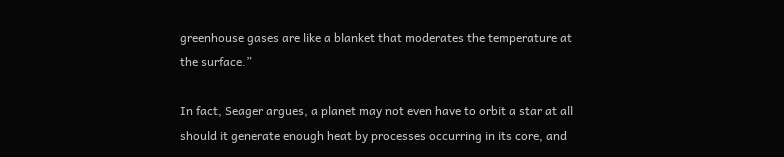greenhouse gases are like a blanket that moderates the temperature at the surface.”

In fact, Seager argues, a planet may not even have to orbit a star at all should it generate enough heat by processes occurring in its core, and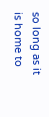so long as it is home to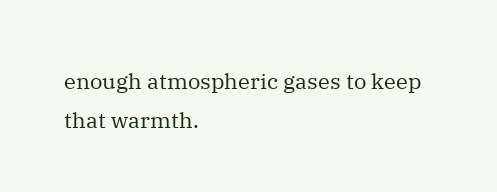enough atmospheric gases to keep that warmth.